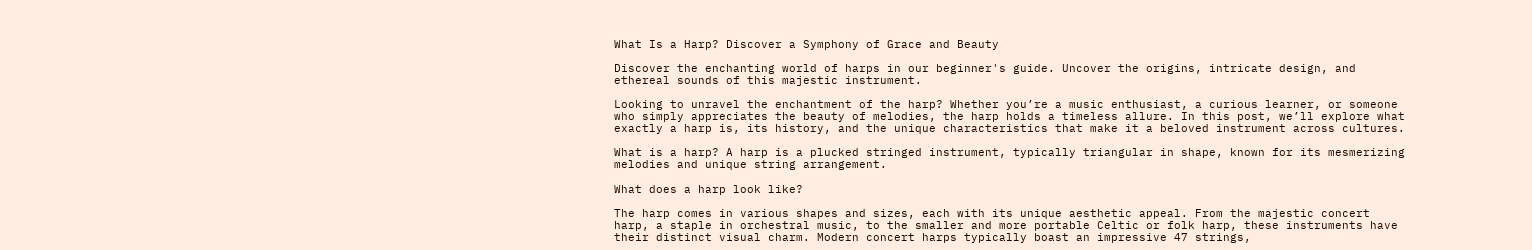What Is a Harp? Discover a Symphony of Grace and Beauty

Discover the enchanting world of harps in our beginner's guide. Uncover the origins, intricate design, and ethereal sounds of this majestic instrument.

Looking to unravel the enchantment of the harp? Whether you’re a music enthusiast, a curious learner, or someone who simply appreciates the beauty of melodies, the harp holds a timeless allure. In this post, we’ll explore what exactly a harp is, its history, and the unique characteristics that make it a beloved instrument across cultures.

What is a harp? A harp is a plucked stringed instrument, typically triangular in shape, known for its mesmerizing melodies and unique string arrangement.

What does a harp look like?

The harp comes in various shapes and sizes, each with its unique aesthetic appeal. From the majestic concert harp, a staple in orchestral music, to the smaller and more portable Celtic or folk harp, these instruments have their distinct visual charm. Modern concert harps typically boast an impressive 47 strings,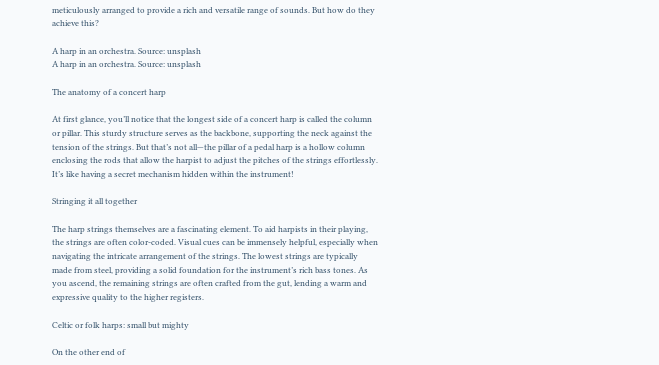meticulously arranged to provide a rich and versatile range of sounds. But how do they achieve this?

A harp in an orchestra. Source: unsplash
A harp in an orchestra. Source: unsplash

The anatomy of a concert harp

At first glance, you’ll notice that the longest side of a concert harp is called the column or pillar. This sturdy structure serves as the backbone, supporting the neck against the tension of the strings. But that’s not all—the pillar of a pedal harp is a hollow column enclosing the rods that allow the harpist to adjust the pitches of the strings effortlessly. It’s like having a secret mechanism hidden within the instrument!

Stringing it all together

The harp strings themselves are a fascinating element. To aid harpists in their playing, the strings are often color-coded. Visual cues can be immensely helpful, especially when navigating the intricate arrangement of the strings. The lowest strings are typically made from steel, providing a solid foundation for the instrument’s rich bass tones. As you ascend, the remaining strings are often crafted from the gut, lending a warm and expressive quality to the higher registers.

Celtic or folk harps: small but mighty

On the other end of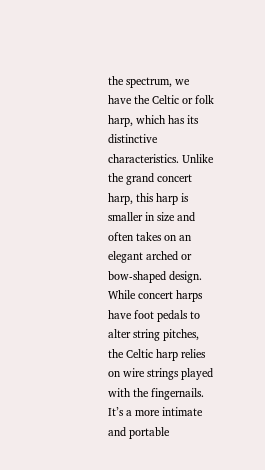the spectrum, we have the Celtic or folk harp, which has its distinctive characteristics. Unlike the grand concert harp, this harp is smaller in size and often takes on an elegant arched or bow-shaped design. While concert harps have foot pedals to alter string pitches, the Celtic harp relies on wire strings played with the fingernails. It’s a more intimate and portable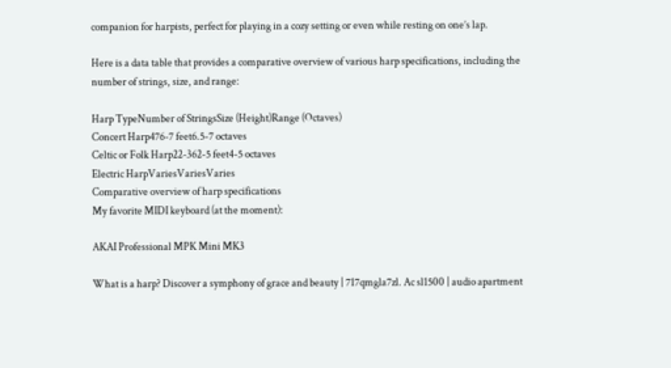companion for harpists, perfect for playing in a cozy setting or even while resting on one’s lap.

Here is a data table that provides a comparative overview of various harp specifications, including the number of strings, size, and range:

Harp TypeNumber of StringsSize (Height)Range (Octaves)
Concert Harp476-7 feet6.5-7 octaves
Celtic or Folk Harp22-362-5 feet4-5 octaves
Electric HarpVariesVariesVaries
Comparative overview of harp specifications
My favorite MIDI keyboard (at the moment):

AKAI Professional MPK Mini MK3

What is a harp? Discover a symphony of grace and beauty | 717qmgla7zl. Ac sl1500 | audio apartment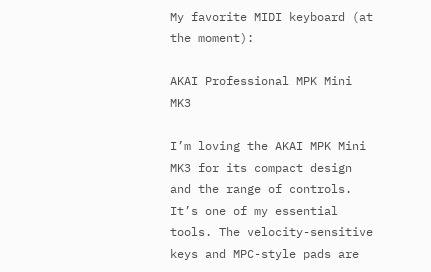My favorite MIDI keyboard (at the moment):

AKAI Professional MPK Mini MK3

I’m loving the AKAI MPK Mini MK3 for its compact design and the range of controls. It’s one of my essential tools. The velocity-sensitive keys and MPC-style pads are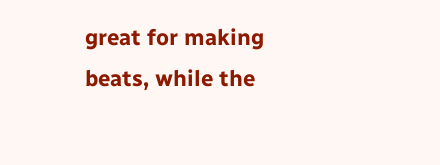great for making beats, while the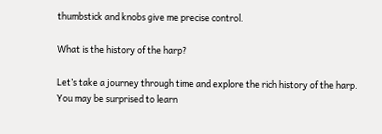thumbstick and knobs give me precise control.

What is the history of the harp?

Let’s take a journey through time and explore the rich history of the harp. You may be surprised to learn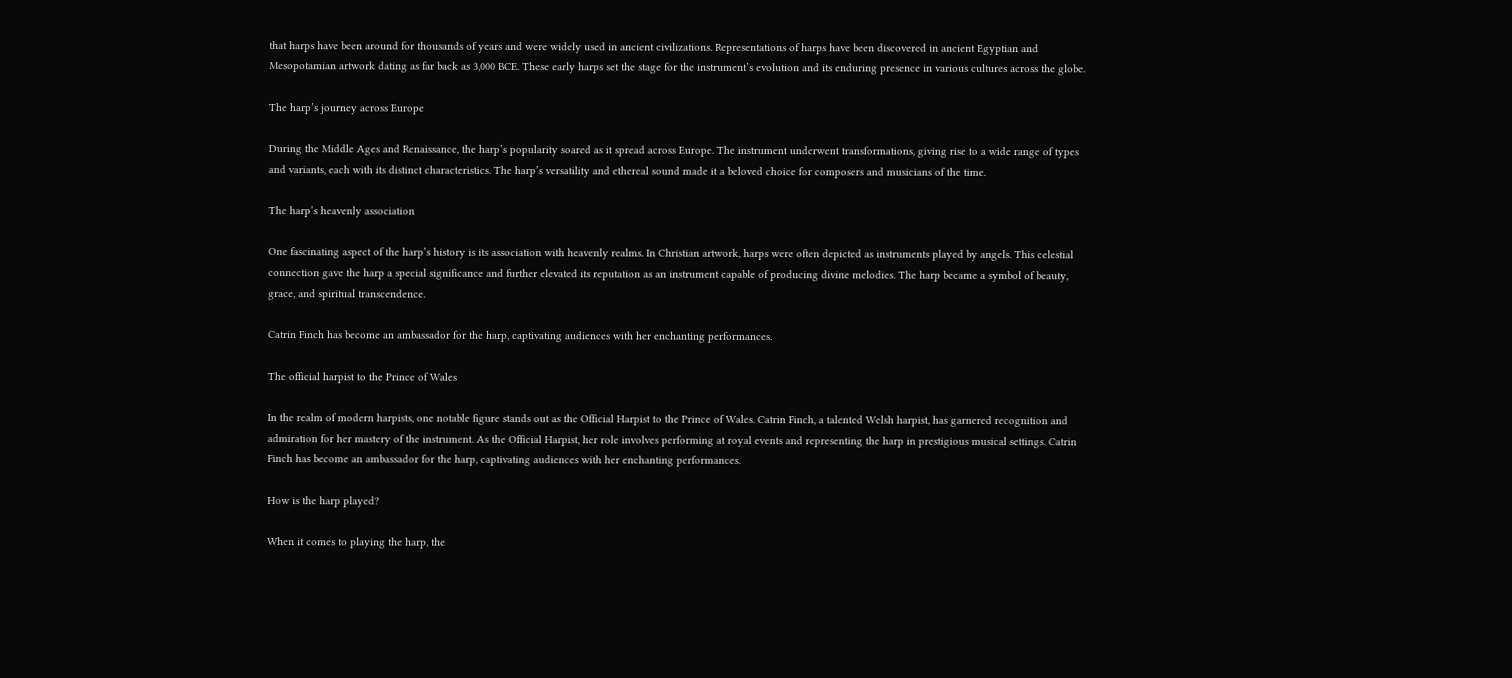that harps have been around for thousands of years and were widely used in ancient civilizations. Representations of harps have been discovered in ancient Egyptian and Mesopotamian artwork dating as far back as 3,000 BCE. These early harps set the stage for the instrument’s evolution and its enduring presence in various cultures across the globe.

The harp’s journey across Europe

During the Middle Ages and Renaissance, the harp’s popularity soared as it spread across Europe. The instrument underwent transformations, giving rise to a wide range of types and variants, each with its distinct characteristics. The harp’s versatility and ethereal sound made it a beloved choice for composers and musicians of the time.

The harp’s heavenly association

One fascinating aspect of the harp’s history is its association with heavenly realms. In Christian artwork, harps were often depicted as instruments played by angels. This celestial connection gave the harp a special significance and further elevated its reputation as an instrument capable of producing divine melodies. The harp became a symbol of beauty, grace, and spiritual transcendence.

Catrin Finch has become an ambassador for the harp, captivating audiences with her enchanting performances.

The official harpist to the Prince of Wales

In the realm of modern harpists, one notable figure stands out as the Official Harpist to the Prince of Wales. Catrin Finch, a talented Welsh harpist, has garnered recognition and admiration for her mastery of the instrument. As the Official Harpist, her role involves performing at royal events and representing the harp in prestigious musical settings. Catrin Finch has become an ambassador for the harp, captivating audiences with her enchanting performances.

How is the harp played?

When it comes to playing the harp, the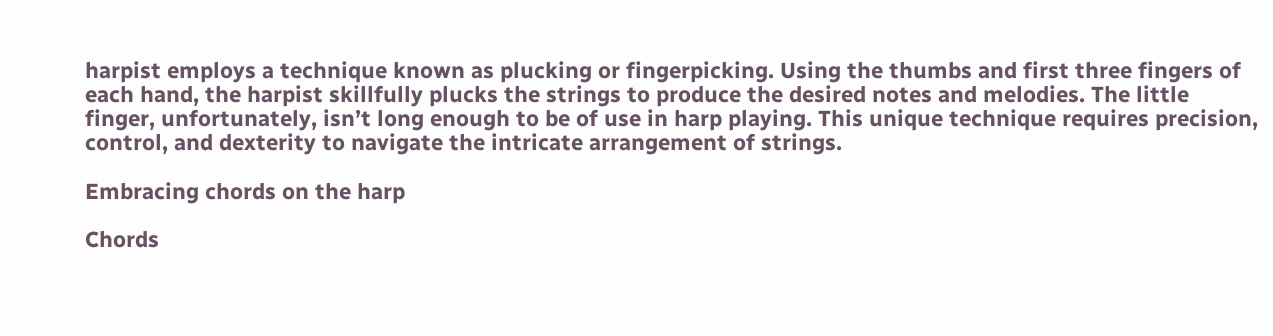harpist employs a technique known as plucking or fingerpicking. Using the thumbs and first three fingers of each hand, the harpist skillfully plucks the strings to produce the desired notes and melodies. The little finger, unfortunately, isn’t long enough to be of use in harp playing. This unique technique requires precision, control, and dexterity to navigate the intricate arrangement of strings.

Embracing chords on the harp

Chords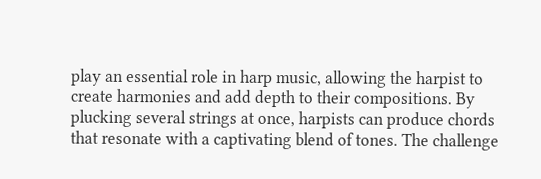play an essential role in harp music, allowing the harpist to create harmonies and add depth to their compositions. By plucking several strings at once, harpists can produce chords that resonate with a captivating blend of tones. The challenge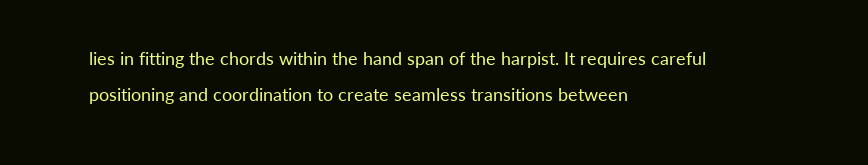lies in fitting the chords within the hand span of the harpist. It requires careful positioning and coordination to create seamless transitions between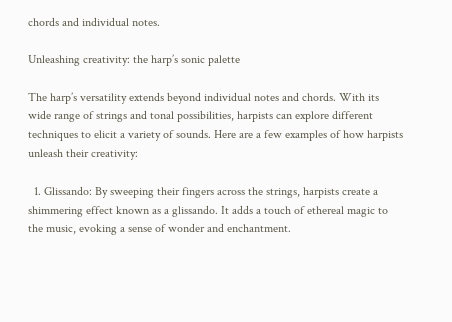chords and individual notes.

Unleashing creativity: the harp’s sonic palette

The harp’s versatility extends beyond individual notes and chords. With its wide range of strings and tonal possibilities, harpists can explore different techniques to elicit a variety of sounds. Here are a few examples of how harpists unleash their creativity:

  1. Glissando: By sweeping their fingers across the strings, harpists create a shimmering effect known as a glissando. It adds a touch of ethereal magic to the music, evoking a sense of wonder and enchantment.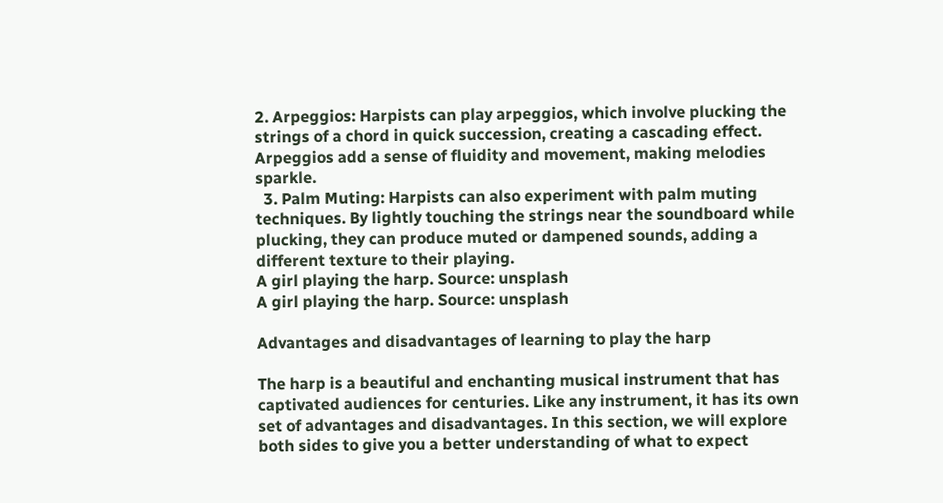2. Arpeggios: Harpists can play arpeggios, which involve plucking the strings of a chord in quick succession, creating a cascading effect. Arpeggios add a sense of fluidity and movement, making melodies sparkle.
  3. Palm Muting: Harpists can also experiment with palm muting techniques. By lightly touching the strings near the soundboard while plucking, they can produce muted or dampened sounds, adding a different texture to their playing.
A girl playing the harp. Source: unsplash
A girl playing the harp. Source: unsplash

Advantages and disadvantages of learning to play the harp

The harp is a beautiful and enchanting musical instrument that has captivated audiences for centuries. Like any instrument, it has its own set of advantages and disadvantages. In this section, we will explore both sides to give you a better understanding of what to expect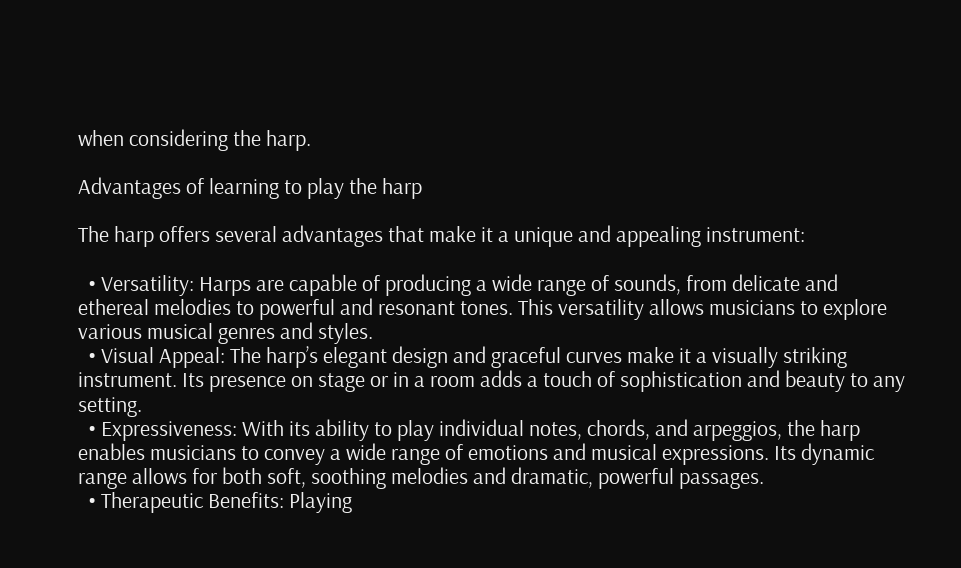when considering the harp.

Advantages of learning to play the harp

The harp offers several advantages that make it a unique and appealing instrument:

  • Versatility: Harps are capable of producing a wide range of sounds, from delicate and ethereal melodies to powerful and resonant tones. This versatility allows musicians to explore various musical genres and styles.
  • Visual Appeal: The harp’s elegant design and graceful curves make it a visually striking instrument. Its presence on stage or in a room adds a touch of sophistication and beauty to any setting.
  • Expressiveness: With its ability to play individual notes, chords, and arpeggios, the harp enables musicians to convey a wide range of emotions and musical expressions. Its dynamic range allows for both soft, soothing melodies and dramatic, powerful passages.
  • Therapeutic Benefits: Playing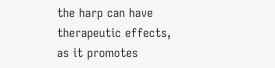the harp can have therapeutic effects, as it promotes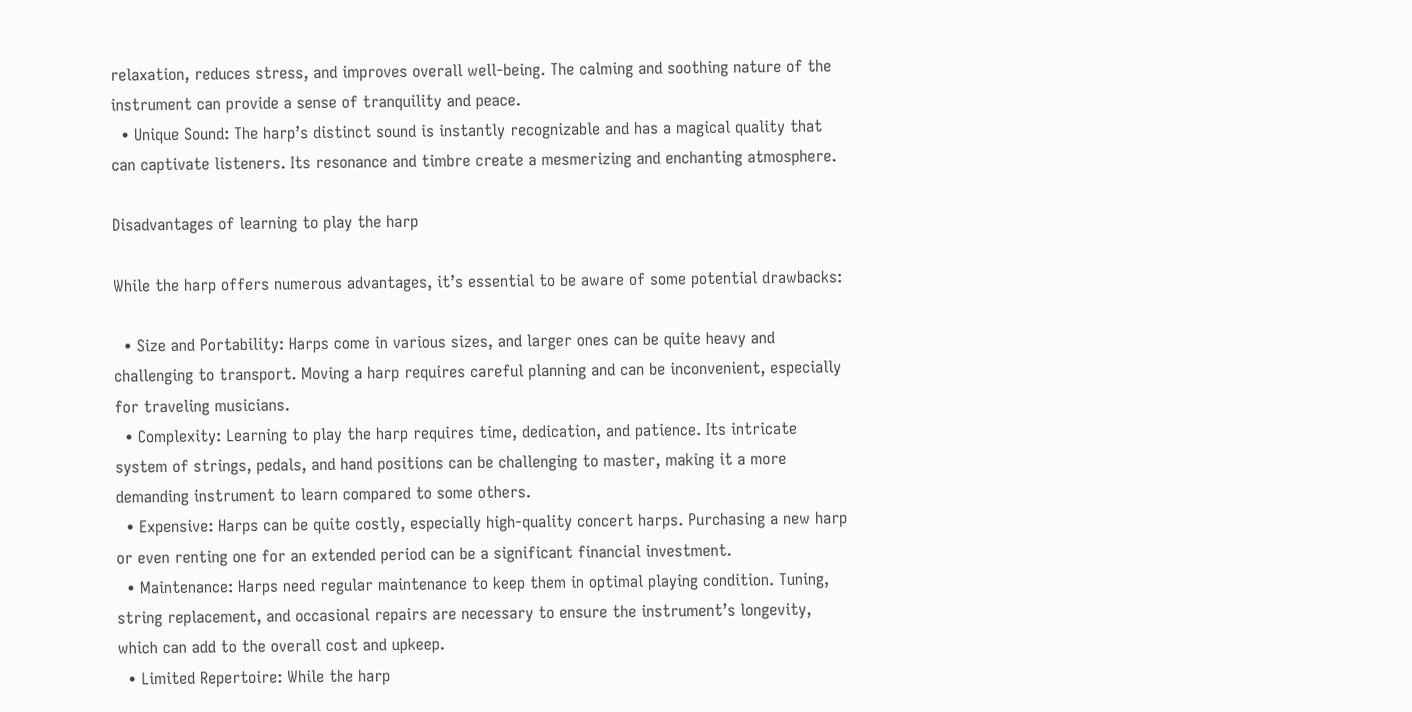relaxation, reduces stress, and improves overall well-being. The calming and soothing nature of the instrument can provide a sense of tranquility and peace.
  • Unique Sound: The harp’s distinct sound is instantly recognizable and has a magical quality that can captivate listeners. Its resonance and timbre create a mesmerizing and enchanting atmosphere.

Disadvantages of learning to play the harp

While the harp offers numerous advantages, it’s essential to be aware of some potential drawbacks:

  • Size and Portability: Harps come in various sizes, and larger ones can be quite heavy and challenging to transport. Moving a harp requires careful planning and can be inconvenient, especially for traveling musicians.
  • Complexity: Learning to play the harp requires time, dedication, and patience. Its intricate system of strings, pedals, and hand positions can be challenging to master, making it a more demanding instrument to learn compared to some others.
  • Expensive: Harps can be quite costly, especially high-quality concert harps. Purchasing a new harp or even renting one for an extended period can be a significant financial investment.
  • Maintenance: Harps need regular maintenance to keep them in optimal playing condition. Tuning, string replacement, and occasional repairs are necessary to ensure the instrument’s longevity, which can add to the overall cost and upkeep.
  • Limited Repertoire: While the harp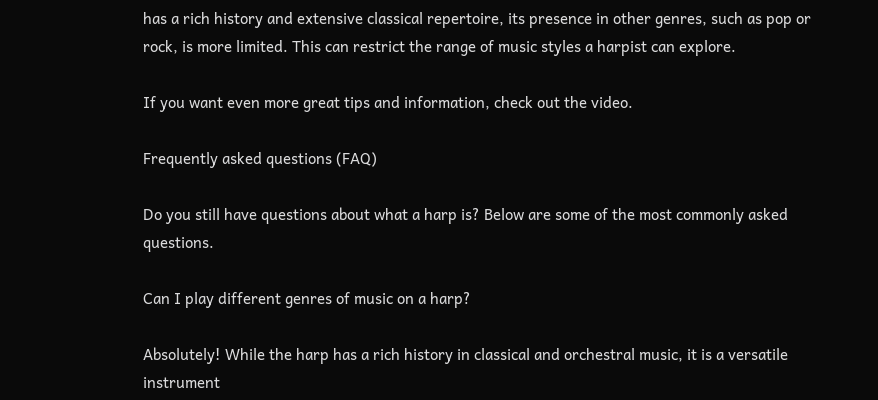has a rich history and extensive classical repertoire, its presence in other genres, such as pop or rock, is more limited. This can restrict the range of music styles a harpist can explore.

If you want even more great tips and information, check out the video.

Frequently asked questions (FAQ)

Do you still have questions about what a harp is? Below are some of the most commonly asked questions.

Can I play different genres of music on a harp?

Absolutely! While the harp has a rich history in classical and orchestral music, it is a versatile instrument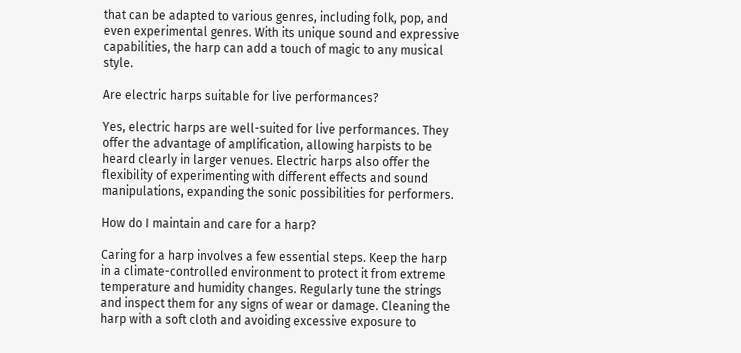that can be adapted to various genres, including folk, pop, and even experimental genres. With its unique sound and expressive capabilities, the harp can add a touch of magic to any musical style.

Are electric harps suitable for live performances?

Yes, electric harps are well-suited for live performances. They offer the advantage of amplification, allowing harpists to be heard clearly in larger venues. Electric harps also offer the flexibility of experimenting with different effects and sound manipulations, expanding the sonic possibilities for performers.

How do I maintain and care for a harp?

Caring for a harp involves a few essential steps. Keep the harp in a climate-controlled environment to protect it from extreme temperature and humidity changes. Regularly tune the strings and inspect them for any signs of wear or damage. Cleaning the harp with a soft cloth and avoiding excessive exposure to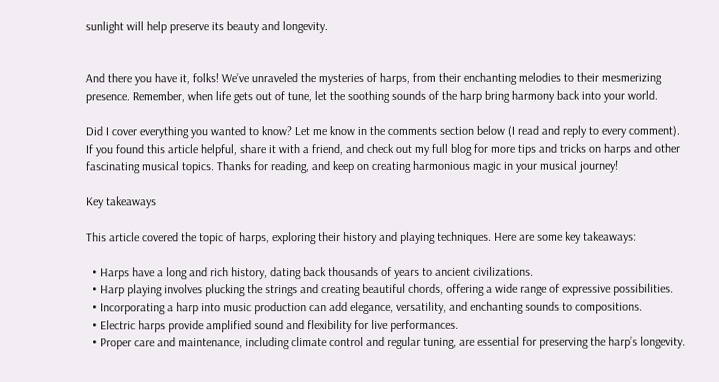sunlight will help preserve its beauty and longevity.


And there you have it, folks! We’ve unraveled the mysteries of harps, from their enchanting melodies to their mesmerizing presence. Remember, when life gets out of tune, let the soothing sounds of the harp bring harmony back into your world.

Did I cover everything you wanted to know? Let me know in the comments section below (I read and reply to every comment). If you found this article helpful, share it with a friend, and check out my full blog for more tips and tricks on harps and other fascinating musical topics. Thanks for reading, and keep on creating harmonious magic in your musical journey!

Key takeaways

This article covered the topic of harps, exploring their history and playing techniques. Here are some key takeaways:

  • Harps have a long and rich history, dating back thousands of years to ancient civilizations.
  • Harp playing involves plucking the strings and creating beautiful chords, offering a wide range of expressive possibilities.
  • Incorporating a harp into music production can add elegance, versatility, and enchanting sounds to compositions.
  • Electric harps provide amplified sound and flexibility for live performances.
  • Proper care and maintenance, including climate control and regular tuning, are essential for preserving the harp’s longevity.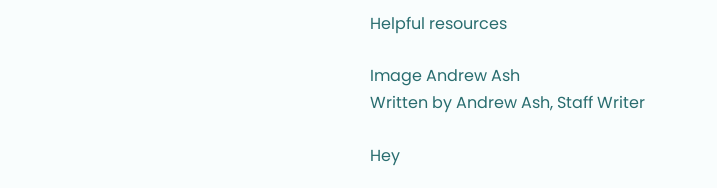Helpful resources

Image Andrew Ash
Written by Andrew Ash, Staff Writer

Hey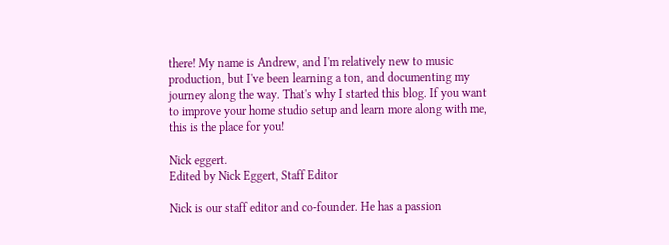there! My name is Andrew, and I'm relatively new to music production, but I've been learning a ton, and documenting my journey along the way. That's why I started this blog. If you want to improve your home studio setup and learn more along with me, this is the place for you!

Nick eggert.
Edited by Nick Eggert, Staff Editor

Nick is our staff editor and co-founder. He has a passion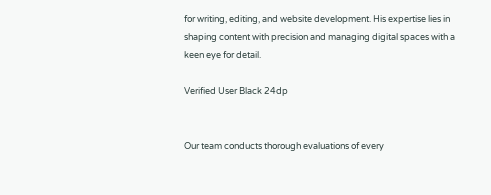for writing, editing, and website development. His expertise lies in shaping content with precision and managing digital spaces with a keen eye for detail.

Verified User Black 24dp


Our team conducts thorough evaluations of every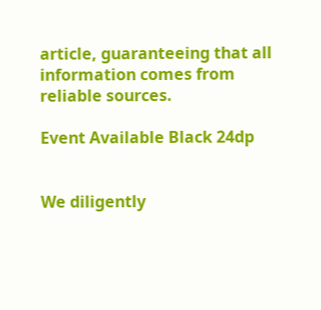article, guaranteeing that all information comes from reliable sources.

Event Available Black 24dp


We diligently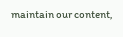maintain our content,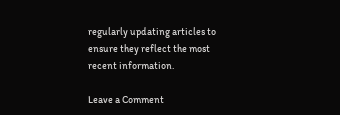regularly updating articles to ensure they reflect the most recent information.

Leave a Comment